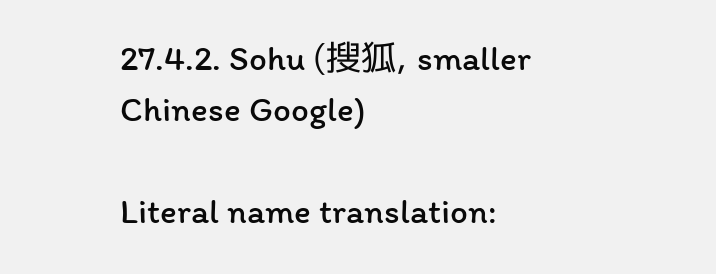27.4.2. Sohu (搜狐, smaller Chinese Google)

Literal name translation: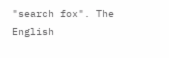"search fox". The English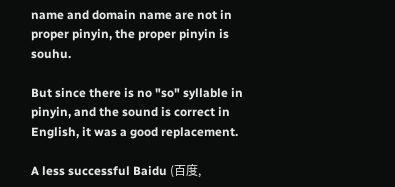name and domain name are not in proper pinyin, the proper pinyin is souhu.

But since there is no "so" syllable in pinyin, and the sound is correct in English, it was a good replacement.

A less successful Baidu (百度,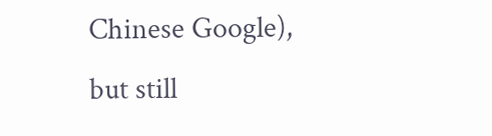Chinese Google), but still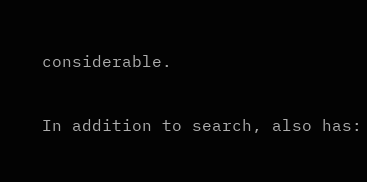considerable.

In addition to search, also has: